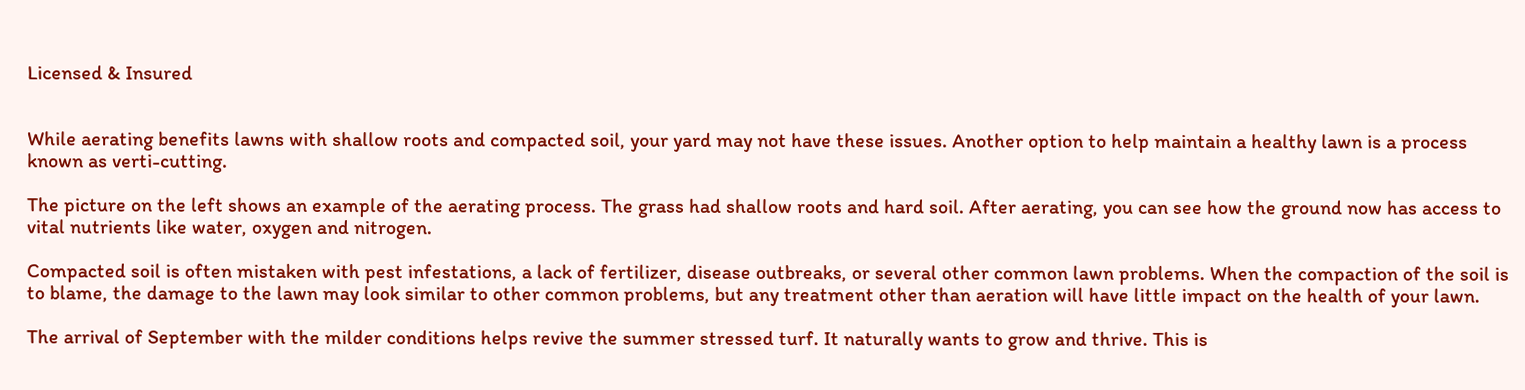Licensed & Insured


While aerating benefits lawns with shallow roots and compacted soil, your yard may not have these issues. Another option to help maintain a healthy lawn is a process known as verti-cutting.

The picture on the left shows an example of the aerating process. The grass had shallow roots and hard soil. After aerating, you can see how the ground now has access to vital nutrients like water, oxygen and nitrogen.

Compacted soil is often mistaken with pest infestations, a lack of fertilizer, disease outbreaks, or several other common lawn problems. When the compaction of the soil is to blame, the damage to the lawn may look similar to other common problems, but any treatment other than aeration will have little impact on the health of your lawn.

The arrival of September with the milder conditions helps revive the summer stressed turf. It naturally wants to grow and thrive. This is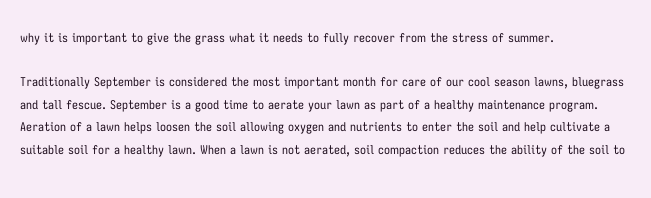why it is important to give the grass what it needs to fully recover from the stress of summer.

Traditionally September is considered the most important month for care of our cool season lawns, bluegrass and tall fescue. September is a good time to aerate your lawn as part of a healthy maintenance program. Aeration of a lawn helps loosen the soil allowing oxygen and nutrients to enter the soil and help cultivate a suitable soil for a healthy lawn. When a lawn is not aerated, soil compaction reduces the ability of the soil to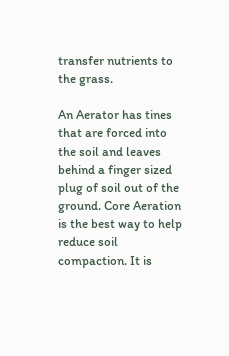transfer nutrients to the grass.

An Aerator has tines that are forced into the soil and leaves behind a finger sized plug of soil out of the ground. Core Aeration is the best way to help reduce soil compaction. It is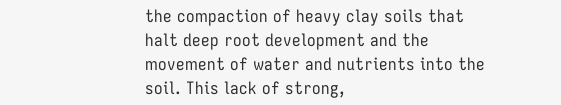the compaction of heavy clay soils that halt deep root development and the movement of water and nutrients into the soil. This lack of strong,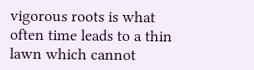vigorous roots is what often time leads to a thin lawn which cannot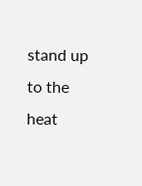stand up to the heat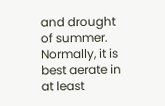and drought of summer. Normally, it is best aerate in at least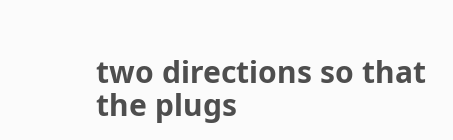two directions so that the plugs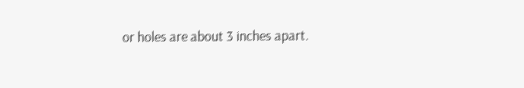or holes are about 3 inches apart.